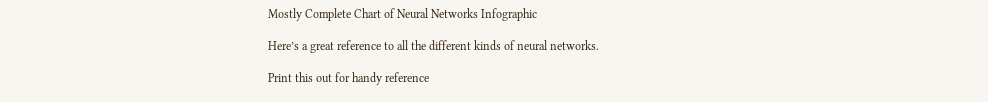Mostly Complete Chart of Neural Networks Infographic

Here’s a great reference to all the different kinds of neural networks.

Print this out for handy reference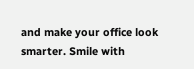and make your office look smarter. Smile with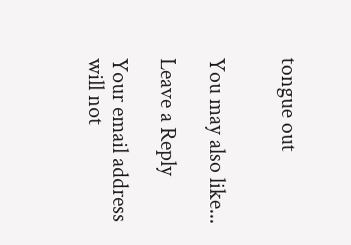tongue out


You may also like...

Leave a Reply

Your email address will not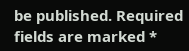be published. Required fields are marked *